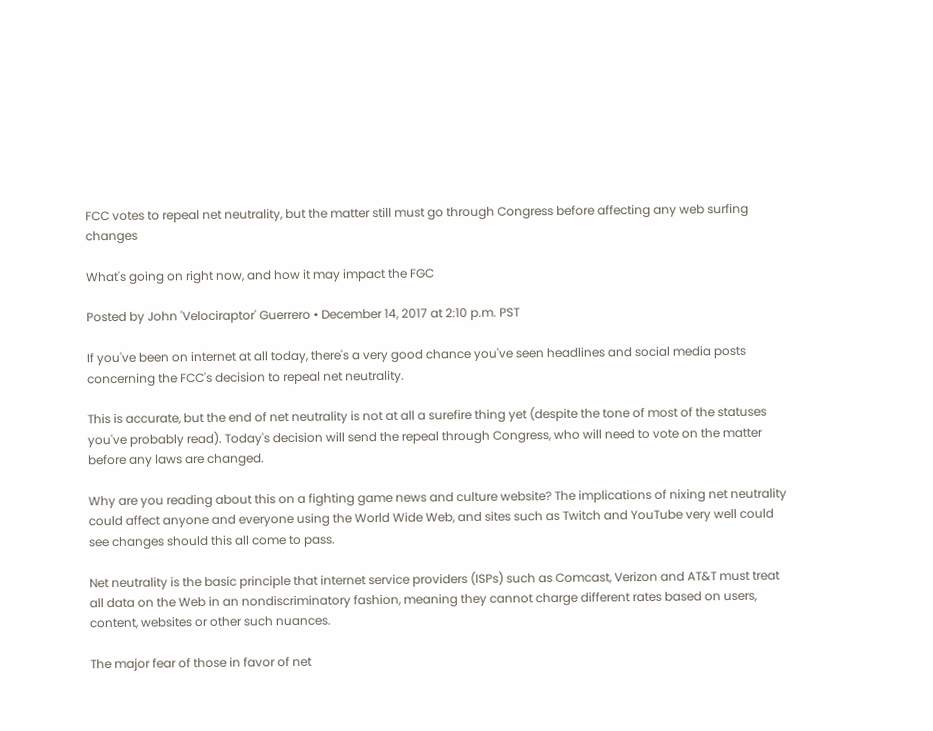FCC votes to repeal net neutrality, but the matter still must go through Congress before affecting any web surfing changes

What's going on right now, and how it may impact the FGC

Posted by John 'Velociraptor' Guerrero • December 14, 2017 at 2:10 p.m. PST

If you've been on internet at all today, there's a very good chance you've seen headlines and social media posts concerning the FCC's decision to repeal net neutrality.

This is accurate, but the end of net neutrality is not at all a surefire thing yet (despite the tone of most of the statuses you've probably read). Today's decision will send the repeal through Congress, who will need to vote on the matter before any laws are changed.

Why are you reading about this on a fighting game news and culture website? The implications of nixing net neutrality could affect anyone and everyone using the World Wide Web, and sites such as Twitch and YouTube very well could see changes should this all come to pass.

Net neutrality is the basic principle that internet service providers (ISPs) such as Comcast, Verizon and AT&T must treat all data on the Web in an nondiscriminatory fashion, meaning they cannot charge different rates based on users, content, websites or other such nuances.

The major fear of those in favor of net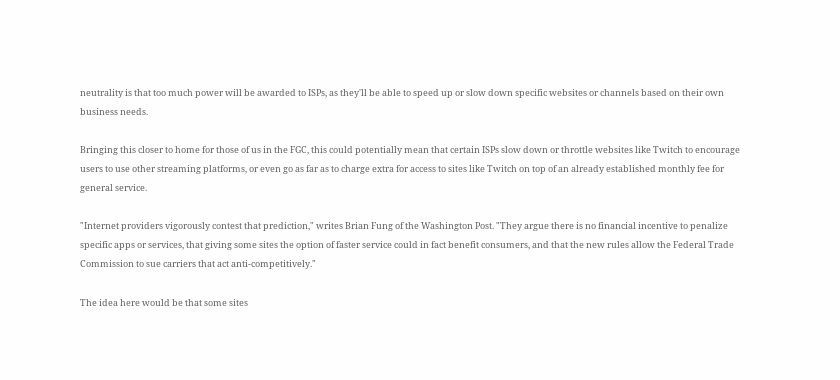neutrality is that too much power will be awarded to ISPs, as they'll be able to speed up or slow down specific websites or channels based on their own business needs.

Bringing this closer to home for those of us in the FGC, this could potentially mean that certain ISPs slow down or throttle websites like Twitch to encourage users to use other streaming platforms, or even go as far as to charge extra for access to sites like Twitch on top of an already established monthly fee for general service.

"Internet providers vigorously contest that prediction," writes Brian Fung of the Washington Post. "They argue there is no financial incentive to penalize specific apps or services, that giving some sites the option of faster service could in fact benefit consumers, and that the new rules allow the Federal Trade Commission to sue carriers that act anti-competitively."

The idea here would be that some sites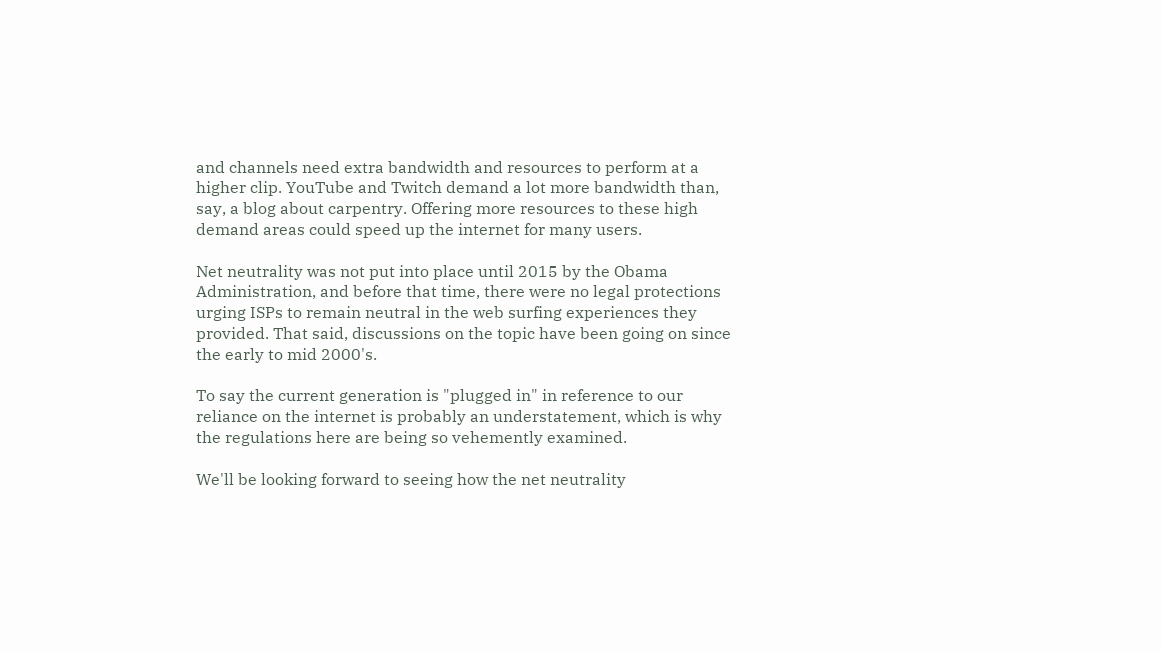and channels need extra bandwidth and resources to perform at a higher clip. YouTube and Twitch demand a lot more bandwidth than, say, a blog about carpentry. Offering more resources to these high demand areas could speed up the internet for many users.

Net neutrality was not put into place until 2015 by the Obama Administration, and before that time, there were no legal protections urging ISPs to remain neutral in the web surfing experiences they provided. That said, discussions on the topic have been going on since the early to mid 2000's.

To say the current generation is "plugged in" in reference to our reliance on the internet is probably an understatement, which is why the regulations here are being so vehemently examined.

We'll be looking forward to seeing how the net neutrality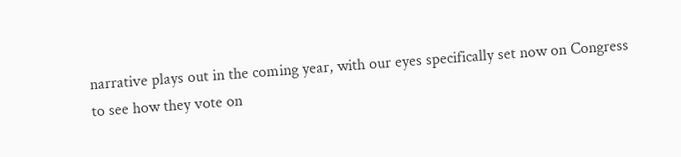narrative plays out in the coming year, with our eyes specifically set now on Congress to see how they vote on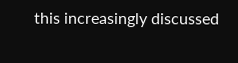this increasingly discussed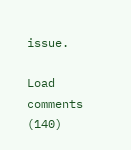issue.

Load comments (140)